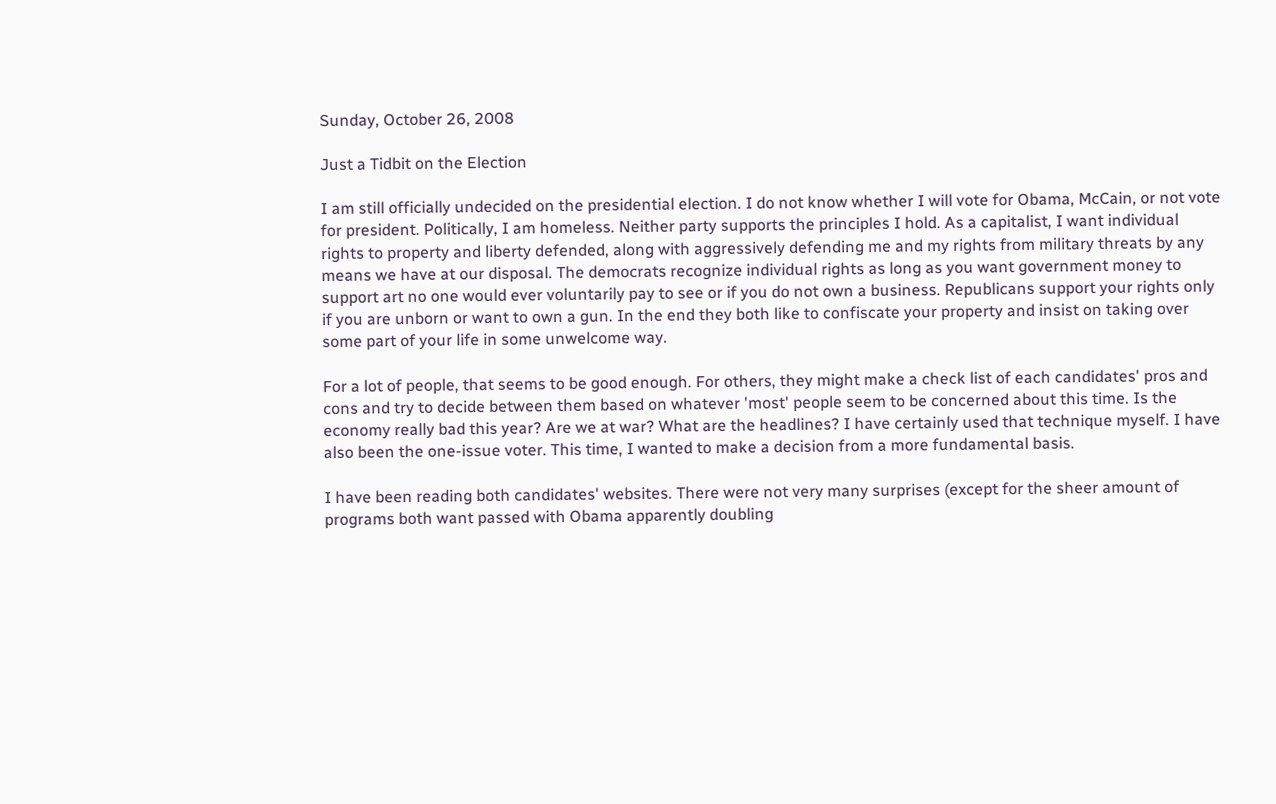Sunday, October 26, 2008

Just a Tidbit on the Election

I am still officially undecided on the presidential election. I do not know whether I will vote for Obama, McCain, or not vote for president. Politically, I am homeless. Neither party supports the principles I hold. As a capitalist, I want individual rights to property and liberty defended, along with aggressively defending me and my rights from military threats by any means we have at our disposal. The democrats recognize individual rights as long as you want government money to support art no one would ever voluntarily pay to see or if you do not own a business. Republicans support your rights only if you are unborn or want to own a gun. In the end they both like to confiscate your property and insist on taking over some part of your life in some unwelcome way.

For a lot of people, that seems to be good enough. For others, they might make a check list of each candidates' pros and cons and try to decide between them based on whatever 'most' people seem to be concerned about this time. Is the economy really bad this year? Are we at war? What are the headlines? I have certainly used that technique myself. I have also been the one-issue voter. This time, I wanted to make a decision from a more fundamental basis.

I have been reading both candidates' websites. There were not very many surprises (except for the sheer amount of programs both want passed with Obama apparently doubling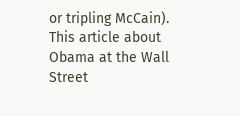or tripling McCain). This article about Obama at the Wall Street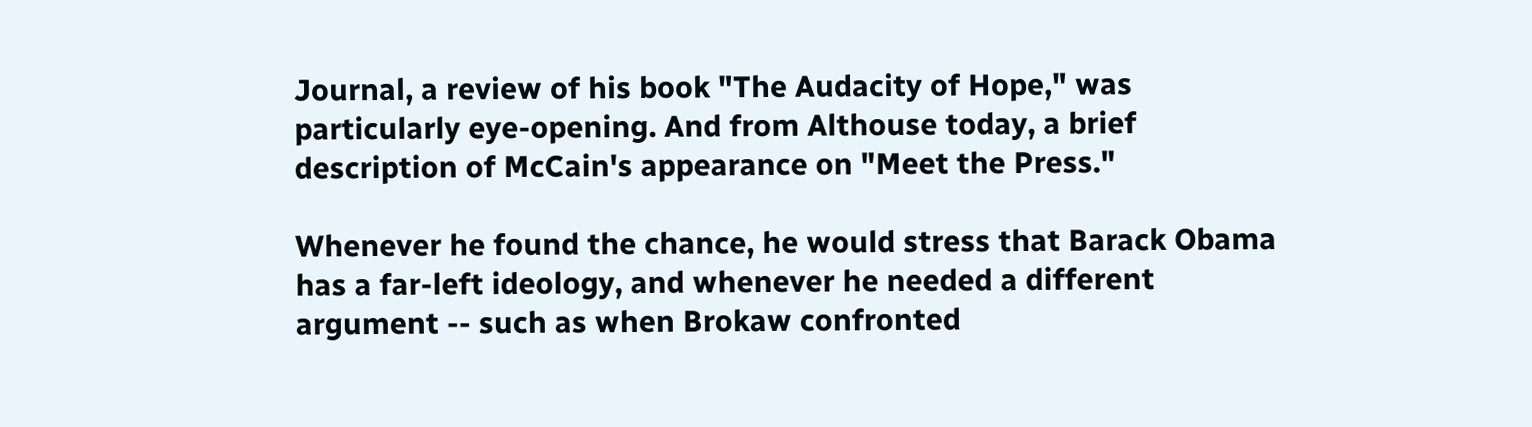Journal, a review of his book "The Audacity of Hope," was particularly eye-opening. And from Althouse today, a brief description of McCain's appearance on "Meet the Press."

Whenever he found the chance, he would stress that Barack Obama has a far-left ideology, and whenever he needed a different argument -- such as when Brokaw confronted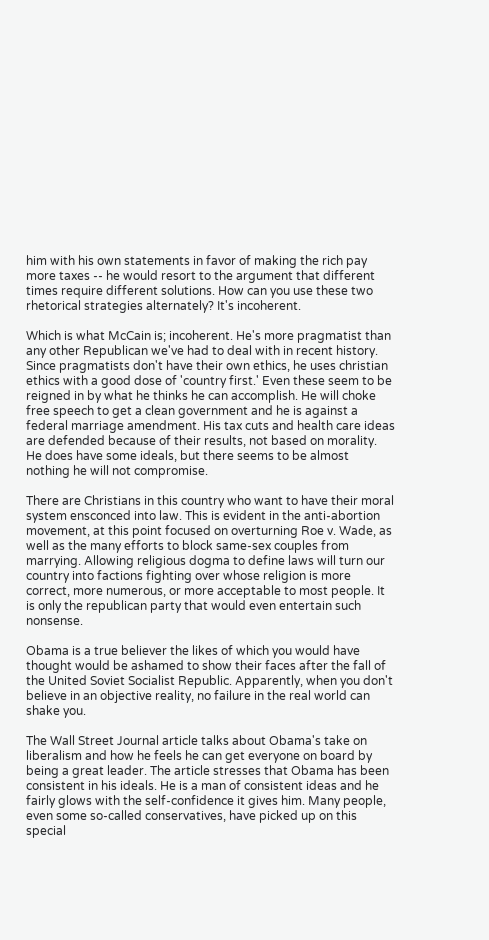him with his own statements in favor of making the rich pay more taxes -- he would resort to the argument that different times require different solutions. How can you use these two rhetorical strategies alternately? It's incoherent.

Which is what McCain is; incoherent. He's more pragmatist than any other Republican we've had to deal with in recent history. Since pragmatists don't have their own ethics, he uses christian ethics with a good dose of 'country first.' Even these seem to be reigned in by what he thinks he can accomplish. He will choke free speech to get a clean government and he is against a federal marriage amendment. His tax cuts and health care ideas are defended because of their results, not based on morality. He does have some ideals, but there seems to be almost nothing he will not compromise.

There are Christians in this country who want to have their moral system ensconced into law. This is evident in the anti-abortion movement, at this point focused on overturning Roe v. Wade, as well as the many efforts to block same-sex couples from marrying. Allowing religious dogma to define laws will turn our country into factions fighting over whose religion is more correct, more numerous, or more acceptable to most people. It is only the republican party that would even entertain such nonsense.

Obama is a true believer the likes of which you would have thought would be ashamed to show their faces after the fall of the United Soviet Socialist Republic. Apparently, when you don't believe in an objective reality, no failure in the real world can shake you.

The Wall Street Journal article talks about Obama's take on liberalism and how he feels he can get everyone on board by being a great leader. The article stresses that Obama has been consistent in his ideals. He is a man of consistent ideas and he fairly glows with the self-confidence it gives him. Many people, even some so-called conservatives, have picked up on this special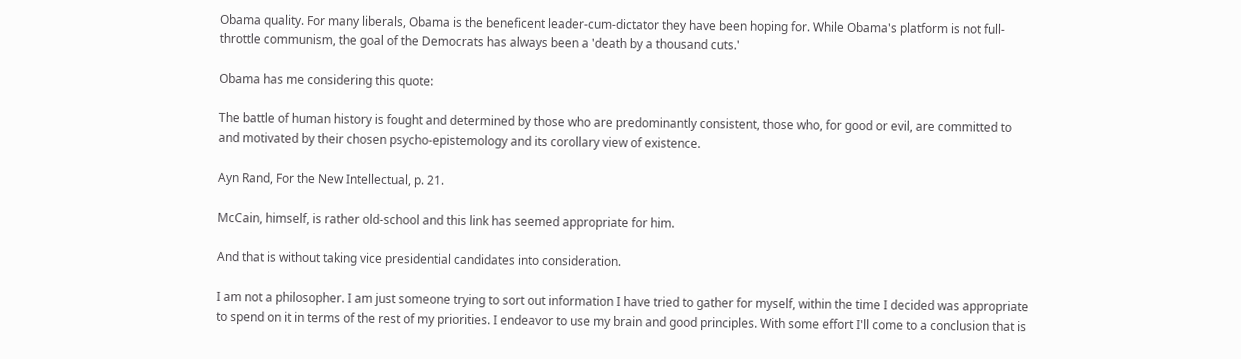Obama quality. For many liberals, Obama is the beneficent leader-cum-dictator they have been hoping for. While Obama's platform is not full-throttle communism, the goal of the Democrats has always been a 'death by a thousand cuts.'

Obama has me considering this quote:

The battle of human history is fought and determined by those who are predominantly consistent, those who, for good or evil, are committed to and motivated by their chosen psycho-epistemology and its corollary view of existence.

Ayn Rand, For the New Intellectual, p. 21.

McCain, himself, is rather old-school and this link has seemed appropriate for him.

And that is without taking vice presidential candidates into consideration.

I am not a philosopher. I am just someone trying to sort out information I have tried to gather for myself, within the time I decided was appropriate to spend on it in terms of the rest of my priorities. I endeavor to use my brain and good principles. With some effort I'll come to a conclusion that is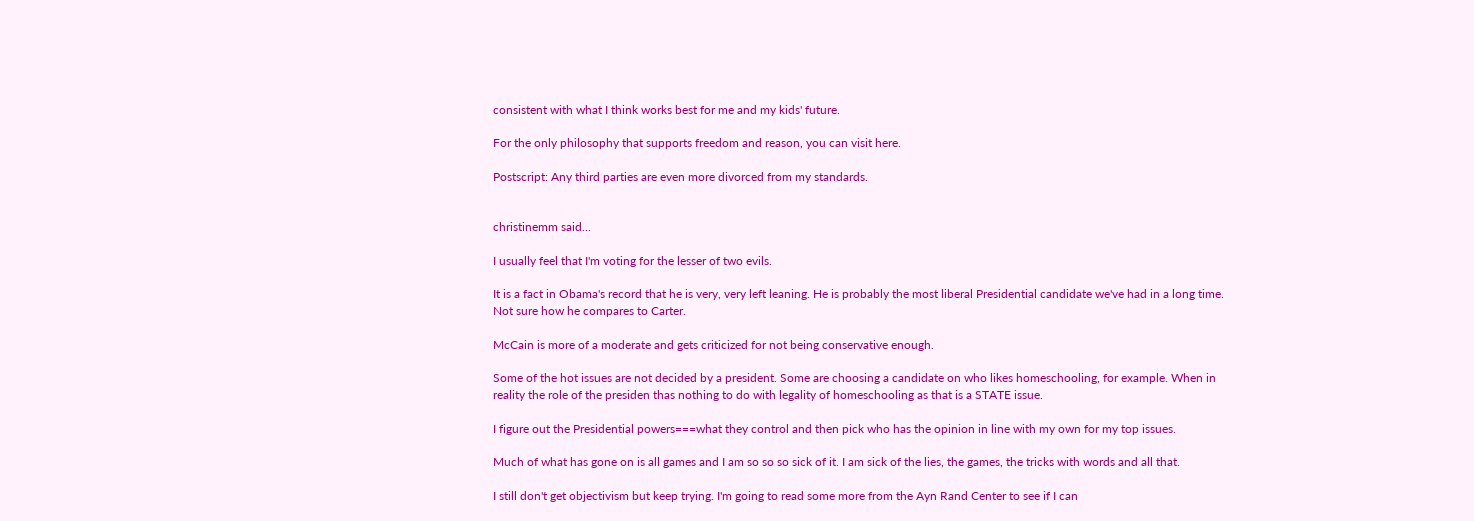consistent with what I think works best for me and my kids' future.

For the only philosophy that supports freedom and reason, you can visit here.

Postscript: Any third parties are even more divorced from my standards.


christinemm said...

I usually feel that I'm voting for the lesser of two evils.

It is a fact in Obama's record that he is very, very left leaning. He is probably the most liberal Presidential candidate we've had in a long time. Not sure how he compares to Carter.

McCain is more of a moderate and gets criticized for not being conservative enough.

Some of the hot issues are not decided by a president. Some are choosing a candidate on who likes homeschooling, for example. When in reality the role of the presiden thas nothing to do with legality of homeschooling as that is a STATE issue.

I figure out the Presidential powers===what they control and then pick who has the opinion in line with my own for my top issues.

Much of what has gone on is all games and I am so so so sick of it. I am sick of the lies, the games, the tricks with words and all that.

I still don't get objectivism but keep trying. I'm going to read some more from the Ayn Rand Center to see if I can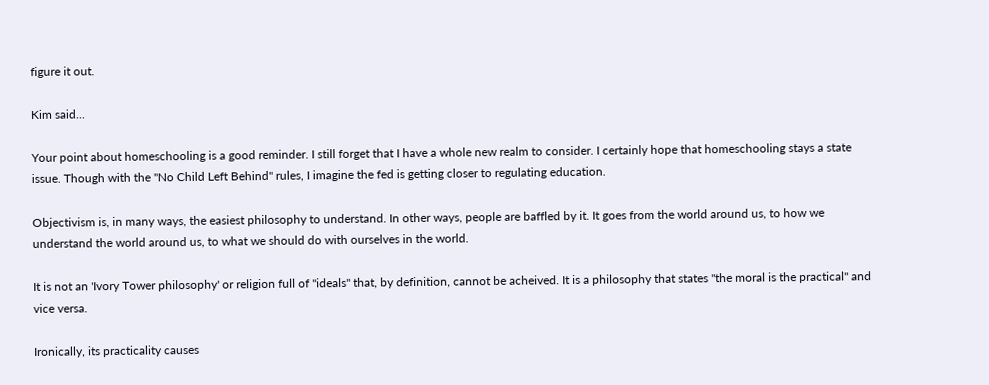figure it out.

Kim said...

Your point about homeschooling is a good reminder. I still forget that I have a whole new realm to consider. I certainly hope that homeschooling stays a state issue. Though with the "No Child Left Behind" rules, I imagine the fed is getting closer to regulating education.

Objectivism is, in many ways, the easiest philosophy to understand. In other ways, people are baffled by it. It goes from the world around us, to how we understand the world around us, to what we should do with ourselves in the world.

It is not an 'Ivory Tower philosophy' or religion full of "ideals" that, by definition, cannot be acheived. It is a philosophy that states "the moral is the practical" and vice versa.

Ironically, its practicality causes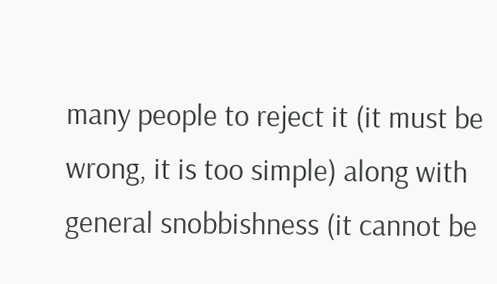many people to reject it (it must be wrong, it is too simple) along with general snobbishness (it cannot be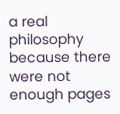a real philosophy because there were not enough pages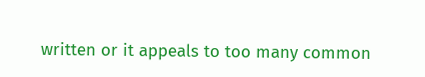written or it appeals to too many common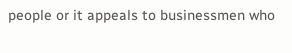people or it appeals to businessmen who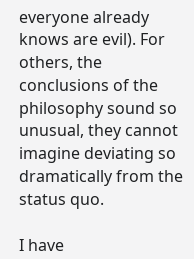everyone already knows are evil). For others, the conclusions of the philosophy sound so unusual, they cannot imagine deviating so dramatically from the status quo.

I have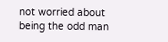not worried about being the odd man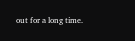out for a long time.